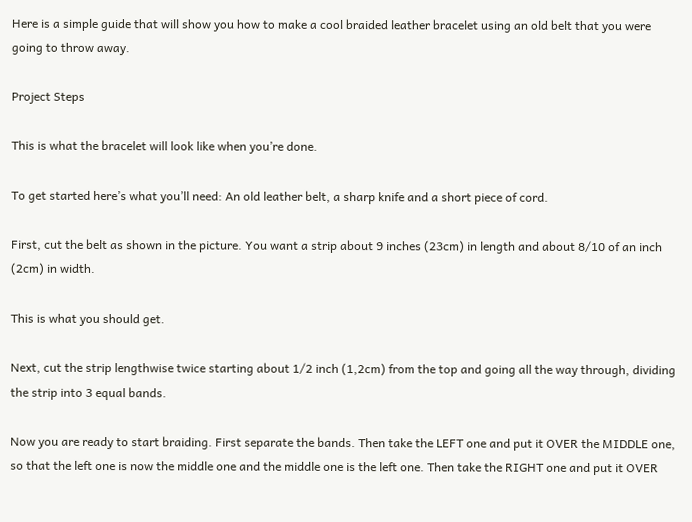Here is a simple guide that will show you how to make a cool braided leather bracelet using an old belt that you were going to throw away.

Project Steps

This is what the bracelet will look like when you’re done.

To get started here’s what you’ll need: An old leather belt, a sharp knife and a short piece of cord.

First, cut the belt as shown in the picture. You want a strip about 9 inches (23cm) in length and about 8/10 of an inch (2cm) in width.

This is what you should get.

Next, cut the strip lengthwise twice starting about 1/2 inch (1,2cm) from the top and going all the way through, dividing the strip into 3 equal bands.

Now you are ready to start braiding. First separate the bands. Then take the LEFT one and put it OVER the MIDDLE one, so that the left one is now the middle one and the middle one is the left one. Then take the RIGHT one and put it OVER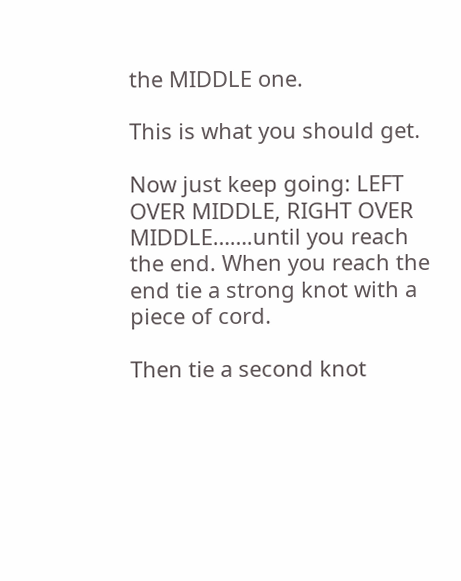the MIDDLE one.

This is what you should get.

Now just keep going: LEFT OVER MIDDLE, RIGHT OVER MIDDLE…….until you reach the end. When you reach the end tie a strong knot with a piece of cord.

Then tie a second knot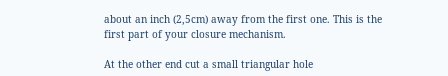about an inch (2,5cm) away from the first one. This is the first part of your closure mechanism.

At the other end cut a small triangular hole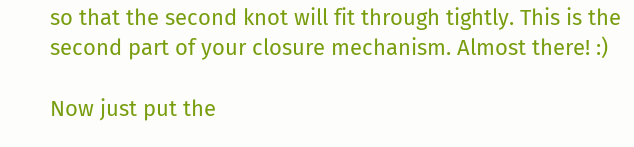so that the second knot will fit through tightly. This is the second part of your closure mechanism. Almost there! :)

Now just put the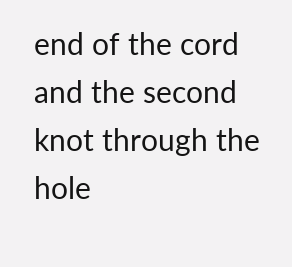end of the cord and the second knot through the hole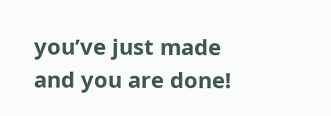you’ve just made and you are done!